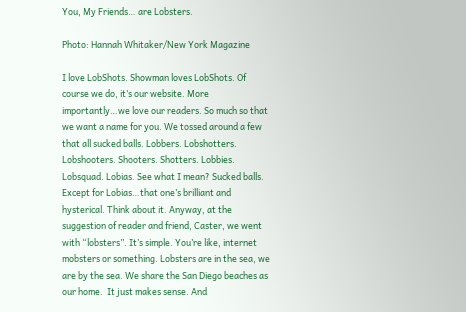You, My Friends… are Lobsters.

Photo: Hannah Whitaker/New York Magazine

I love LobShots. Showman loves LobShots. Of course we do, it’s our website. More importantly…we love our readers. So much so that we want a name for you. We tossed around a few that all sucked balls. Lobbers. Lobshotters. Lobshooters. Shooters. Shotters. Lobbies. Lobsquad. Lobias. See what I mean? Sucked balls. Except for Lobias…that one’s brilliant and hysterical. Think about it. Anyway, at the suggestion of reader and friend, Caster, we went with “lobsters”. It’s simple. You’re like, internet mobsters or something. Lobsters are in the sea, we are by the sea. We share the San Diego beaches as our home.  It just makes sense. And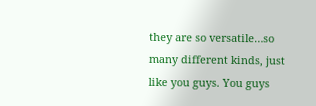they are so versatile…so many different kinds, just like you guys. You guys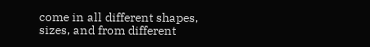come in all different shapes, sizes, and from different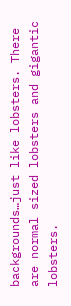backgrounds…just like lobsters. There are normal sized lobsters and gigantic lobsters.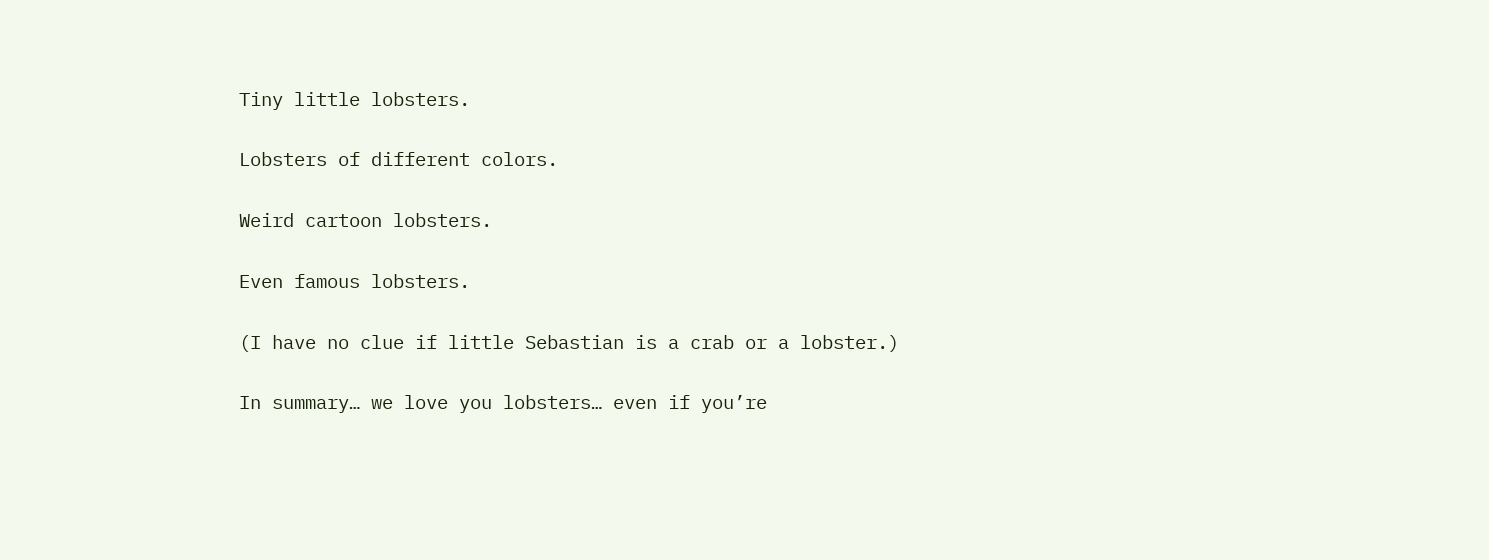Tiny little lobsters.

Lobsters of different colors.

Weird cartoon lobsters.

Even famous lobsters.

(I have no clue if little Sebastian is a crab or a lobster.)

In summary… we love you lobsters… even if you’re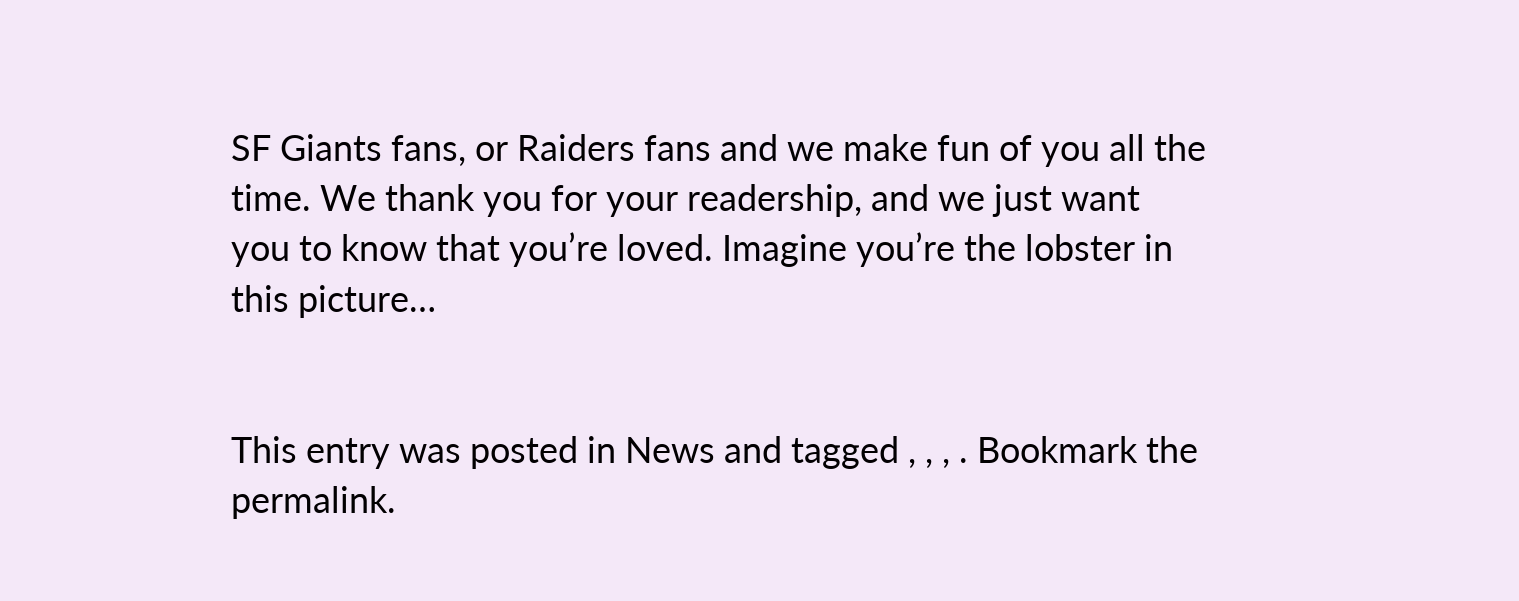SF Giants fans, or Raiders fans and we make fun of you all the time. We thank you for your readership, and we just want you to know that you’re loved. Imagine you’re the lobster in this picture…


This entry was posted in News and tagged , , , . Bookmark the permalink.